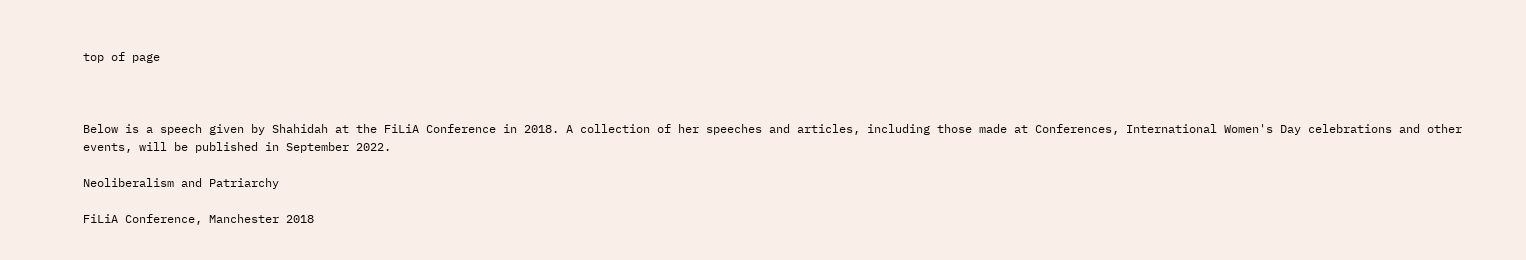top of page



Below is a speech given by Shahidah at the FiLiA Conference in 2018. A collection of her speeches and articles, including those made at Conferences, International Women's Day celebrations and other events, will be published in September 2022.

Neoliberalism and Patriarchy

FiLiA Conference, Manchester 2018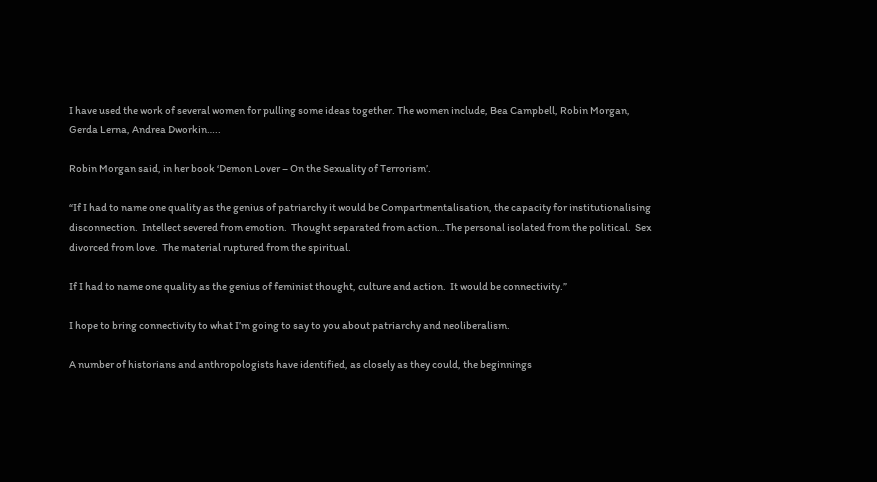I have used the work of several women for pulling some ideas together. The women include, Bea Campbell, Robin Morgan, Gerda Lerna, Andrea Dworkin…..

Robin Morgan said, in her book ‘Demon Lover – On the Sexuality of Terrorism’.

“If I had to name one quality as the genius of patriarchy it would be Compartmentalisation, the capacity for institutionalising disconnection.  Intellect severed from emotion.  Thought separated from action…The personal isolated from the political.  Sex divorced from love.  The material ruptured from the spiritual.

If I had to name one quality as the genius of feminist thought, culture and action.  It would be connectivity.”

I hope to bring connectivity to what I’m going to say to you about patriarchy and neoliberalism.

A number of historians and anthropologists have identified, as closely as they could, the beginnings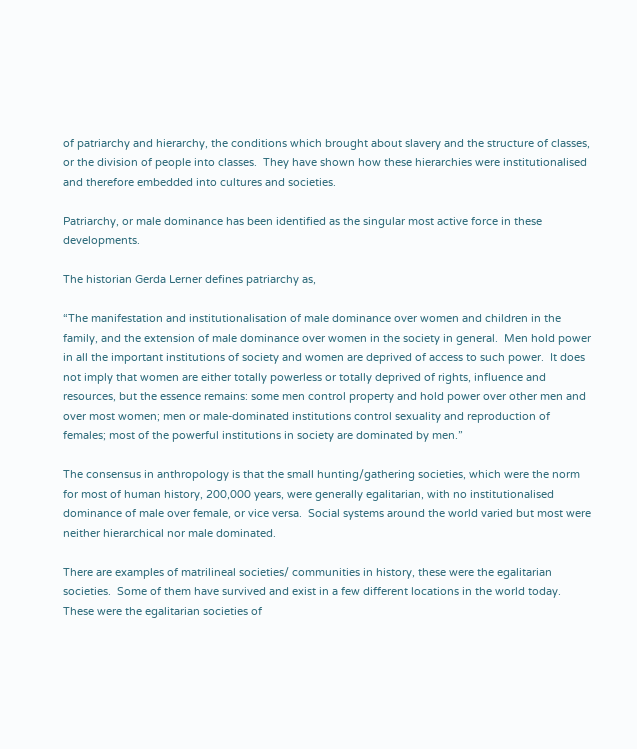of patriarchy and hierarchy, the conditions which brought about slavery and the structure of classes, or the division of people into classes.  They have shown how these hierarchies were institutionalised and therefore embedded into cultures and societies.

Patriarchy, or male dominance has been identified as the singular most active force in these developments.

The historian Gerda Lerner defines patriarchy as,

“The manifestation and institutionalisation of male dominance over women and children in the family, and the extension of male dominance over women in the society in general.  Men hold power in all the important institutions of society and women are deprived of access to such power.  It does not imply that women are either totally powerless or totally deprived of rights, influence and resources, but the essence remains: some men control property and hold power over other men and over most women; men or male-dominated institutions control sexuality and reproduction of females; most of the powerful institutions in society are dominated by men.”

The consensus in anthropology is that the small hunting/gathering societies, which were the norm for most of human history, 200,000 years, were generally egalitarian, with no institutionalised dominance of male over female, or vice versa.  Social systems around the world varied but most were neither hierarchical nor male dominated.

There are examples of matrilineal societies/ communities in history, these were the egalitarian societies.  Some of them have survived and exist in a few different locations in the world today.  These were the egalitarian societies of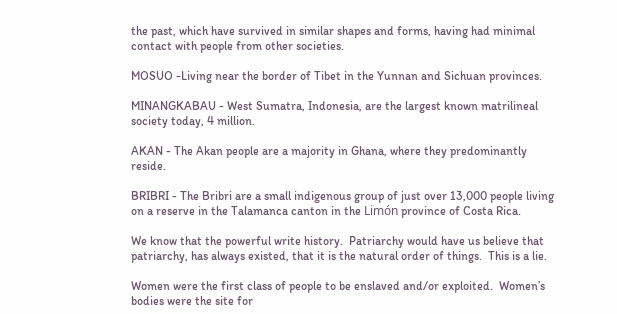the past, which have survived in similar shapes and forms, having had minimal contact with people from other societies.

MOSUO -Living near the border of Tibet in the Yunnan and Sichuan provinces.

MINANGKABAU - West Sumatra, Indonesia, are the largest known matrilineal society today, 4 million.

AKAN - The Akan people are a majority in Ghana, where they predominantly reside.

BRIBRI - The Bribri are a small indigenous group of just over 13,000 people living on a reserve in the Talamanca canton in the Limón province of Costa Rica.

We know that the powerful write history.  Patriarchy would have us believe that patriarchy, has always existed, that it is the natural order of things.  This is a lie.

Women were the first class of people to be enslaved and/or exploited.  Women’s bodies were the site for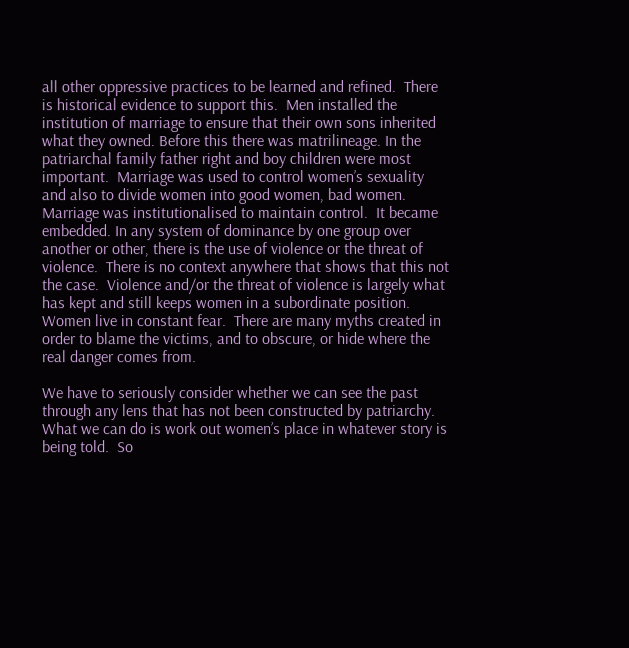all other oppressive practices to be learned and refined.  There is historical evidence to support this.  Men installed the institution of marriage to ensure that their own sons inherited what they owned. Before this there was matrilineage. In the patriarchal family father right and boy children were most important.  Marriage was used to control women’s sexuality and also to divide women into good women, bad women.  Marriage was institutionalised to maintain control.  It became embedded. In any system of dominance by one group over another or other, there is the use of violence or the threat of violence.  There is no context anywhere that shows that this not the case.  Violence and/or the threat of violence is largely what has kept and still keeps women in a subordinate position. Women live in constant fear.  There are many myths created in order to blame the victims, and to obscure, or hide where the real danger comes from.

We have to seriously consider whether we can see the past through any lens that has not been constructed by patriarchy.  What we can do is work out women’s place in whatever story is being told.  So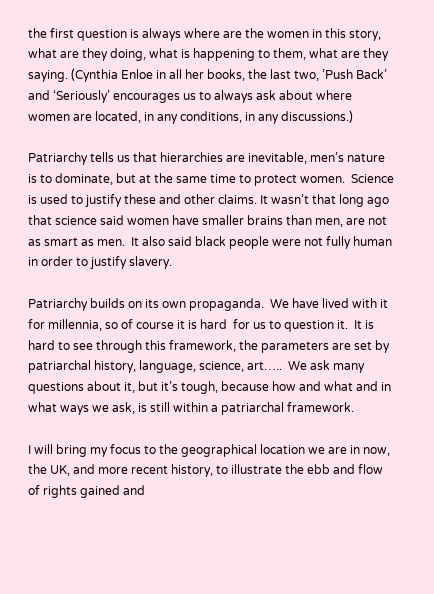the first question is always where are the women in this story, what are they doing, what is happening to them, what are they saying. (Cynthia Enloe in all her books, the last two, ’Push Back’ and ‘Seriously’ encourages us to always ask about where women are located, in any conditions, in any discussions.)

Patriarchy tells us that hierarchies are inevitable, men’s nature is to dominate, but at the same time to protect women.  Science is used to justify these and other claims. It wasn’t that long ago that science said women have smaller brains than men, are not as smart as men.  It also said black people were not fully human in order to justify slavery.

Patriarchy builds on its own propaganda.  We have lived with it for millennia, so of course it is hard  for us to question it.  It is hard to see through this framework, the parameters are set by patriarchal history, language, science, art…..  We ask many questions about it, but it’s tough, because how and what and in what ways we ask, is still within a patriarchal framework.

I will bring my focus to the geographical location we are in now, the UK, and more recent history, to illustrate the ebb and flow of rights gained and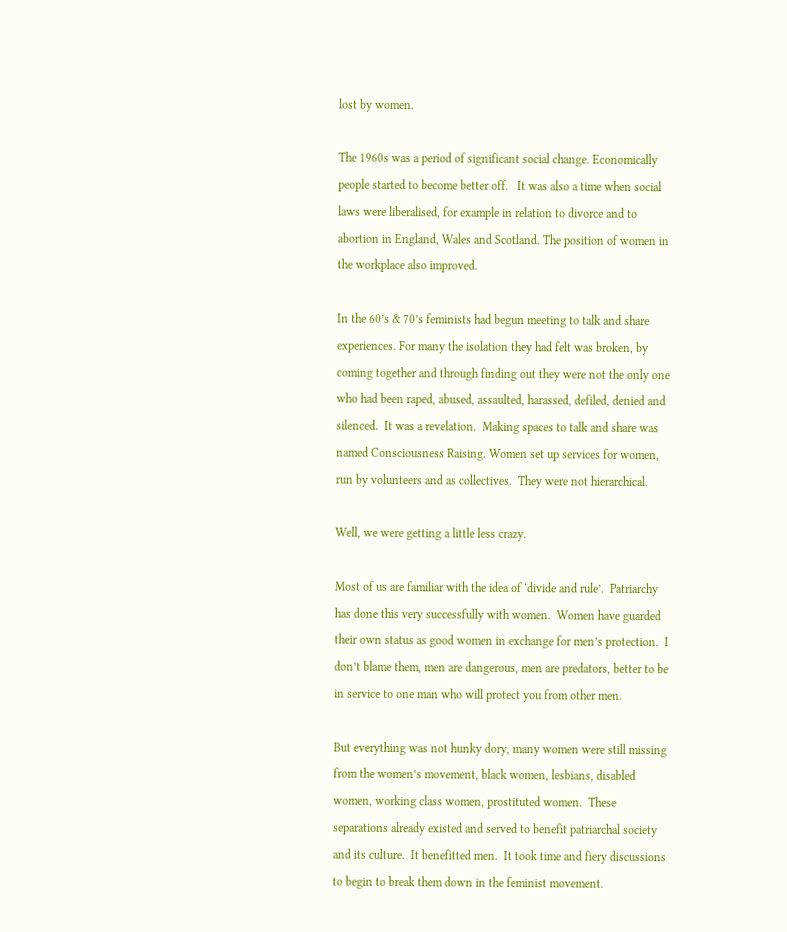lost by women.

The 1960s was a period of significant social change. Economically people started to become better off.   It was also a time when social laws were liberalised, for example in relation to divorce and to abortion in England, Wales and Scotland. The position of women in the workplace also improved.

In the 60’s & 70’s feminists had begun meeting to talk and share experiences. For many the isolation they had felt was broken, by coming together and through finding out they were not the only one who had been raped, abused, assaulted, harassed, defiled, denied and silenced.  It was a revelation.  Making spaces to talk and share was named Consciousness Raising. Women set up services for women, run by volunteers and as collectives.  They were not hierarchical.

Well, we were getting a little less crazy.

Most of us are familiar with the idea of ‘divide and rule’.  Patriarchy has done this very successfully with women.  Women have guarded their own status as good women in exchange for men’s protection.  I don’t blame them, men are dangerous, men are predators, better to be in service to one man who will protect you from other men.

But everything was not hunky dory, many women were still missing from the women’s movement, black women, lesbians, disabled women, working class women, prostituted women.  These separations already existed and served to benefit patriarchal society and its culture.  It benefitted men.  It took time and fiery discussions to begin to break them down in the feminist movement.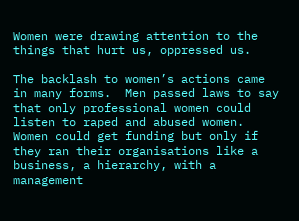Women were drawing attention to the things that hurt us, oppressed us.

The backlash to women’s actions came in many forms.  Men passed laws to say that only professional women could listen to raped and abused women.  Women could get funding but only if they ran their organisations like a business, a hierarchy, with a management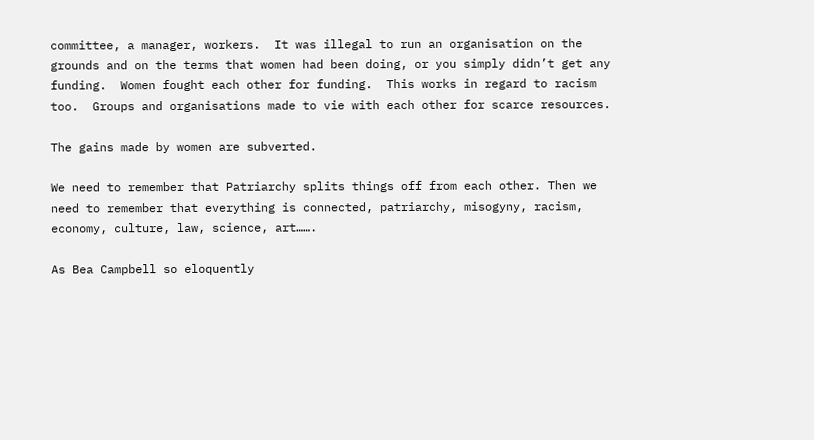committee, a manager, workers.  It was illegal to run an organisation on the grounds and on the terms that women had been doing, or you simply didn’t get any funding.  Women fought each other for funding.  This works in regard to racism too.  Groups and organisations made to vie with each other for scarce resources.

The gains made by women are subverted.

We need to remember that Patriarchy splits things off from each other. Then we need to remember that everything is connected, patriarchy, misogyny, racism, economy, culture, law, science, art…….

As Bea Campbell so eloquently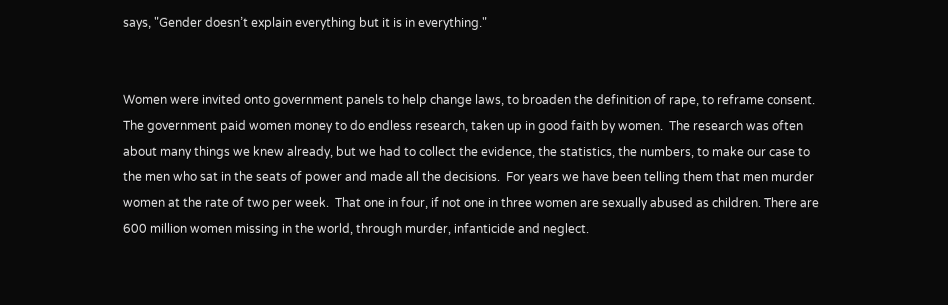says, "Gender doesn’t explain everything but it is in everything."


Women were invited onto government panels to help change laws, to broaden the definition of rape, to reframe consent.  The government paid women money to do endless research, taken up in good faith by women.  The research was often about many things we knew already, but we had to collect the evidence, the statistics, the numbers, to make our case to the men who sat in the seats of power and made all the decisions.  For years we have been telling them that men murder women at the rate of two per week.  That one in four, if not one in three women are sexually abused as children. There are 600 million women missing in the world, through murder, infanticide and neglect.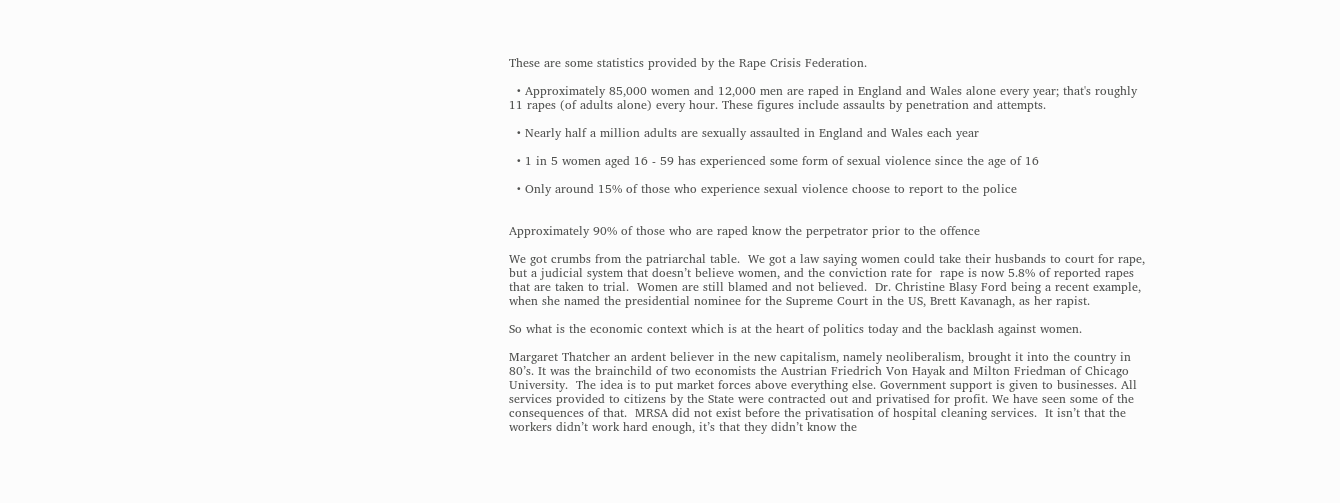These are some statistics provided by the Rape Crisis Federation.

  • Approximately 85,000 women and 12,000 men are raped in England and Wales alone every year; that's roughly 11 rapes (of adults alone) every hour. These figures include assaults by penetration and attempts.

  • Nearly half a million adults are sexually assaulted in England and Wales each year

  • 1 in 5 women aged 16 - 59 has experienced some form of sexual violence since the age of 16

  • Only around 15% of those who experience sexual violence choose to report to the police


Approximately 90% of those who are raped know the perpetrator prior to the offence

We got crumbs from the patriarchal table.  We got a law saying women could take their husbands to court for rape, but a judicial system that doesn’t believe women, and the conviction rate for  rape is now 5.8% of reported rapes that are taken to trial.  Women are still blamed and not believed.  Dr. Christine Blasy Ford being a recent example, when she named the presidential nominee for the Supreme Court in the US, Brett Kavanagh, as her rapist.

So what is the economic context which is at the heart of politics today and the backlash against women.

Margaret Thatcher an ardent believer in the new capitalism, namely neoliberalism, brought it into the country in 80’s. It was the brainchild of two economists the Austrian Friedrich Von Hayak and Milton Friedman of Chicago University.  The idea is to put market forces above everything else. Government support is given to businesses. All services provided to citizens by the State were contracted out and privatised for profit. We have seen some of the consequences of that.  MRSA did not exist before the privatisation of hospital cleaning services.  It isn’t that the workers didn’t work hard enough, it’s that they didn’t know the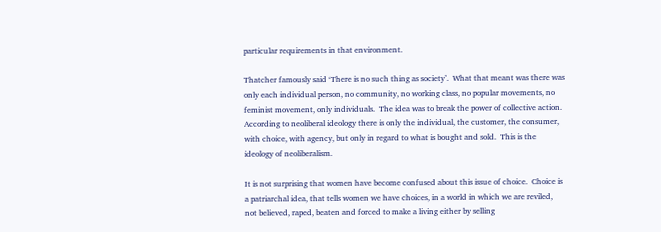particular requirements in that environment.

Thatcher famously said ‘There is no such thing as society’.  What that meant was there was only each individual person, no community, no working class, no popular movements, no feminist movement, only individuals.  The idea was to break the power of collective action. According to neoliberal ideology there is only the individual, the customer, the consumer, with choice, with agency, but only in regard to what is bought and sold.  This is the ideology of neoliberalism.

It is not surprising that women have become confused about this issue of choice.  Choice is a patriarchal idea, that tells women we have choices, in a world in which we are reviled, not believed, raped, beaten and forced to make a living either by selling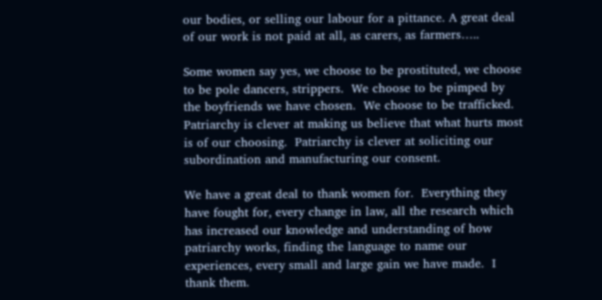our bodies, or selling our labour for a pittance. A great deal of our work is not paid at all, as carers, as farmers…..

Some women say yes, we choose to be prostituted, we choose to be pole dancers, strippers.  We choose to be pimped by the boyfriends we have chosen.  We choose to be trafficked.  Patriarchy is clever at making us believe that what hurts most is of our choosing.  Patriarchy is clever at soliciting our subordination and manufacturing our consent.

We have a great deal to thank women for.  Everything they have fought for, every change in law, all the research which has increased our knowledge and understanding of how patriarchy works, finding the language to name our experiences, every small and large gain we have made.  I thank them.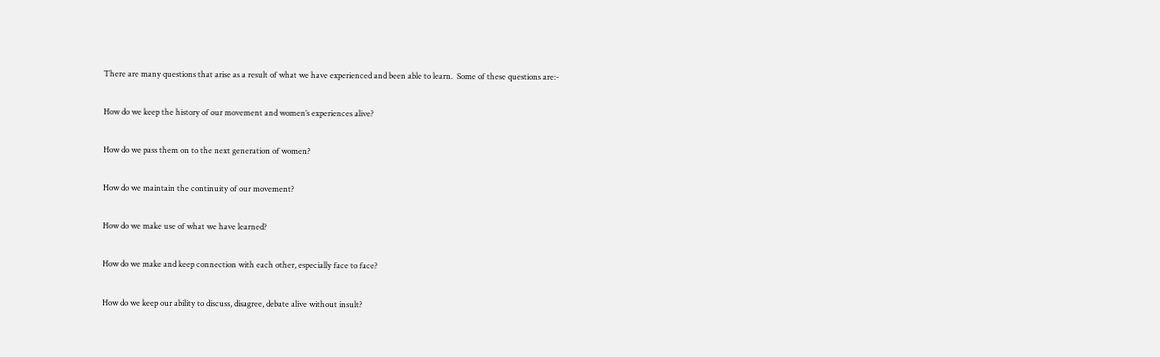There are many questions that arise as a result of what we have experienced and been able to learn.  Some of these questions are:-

How do we keep the history of our movement and women’s experiences alive?

How do we pass them on to the next generation of women?

How do we maintain the continuity of our movement?

How do we make use of what we have learned?

How do we make and keep connection with each other, especially face to face?

How do we keep our ability to discuss, disagree, debate alive without insult?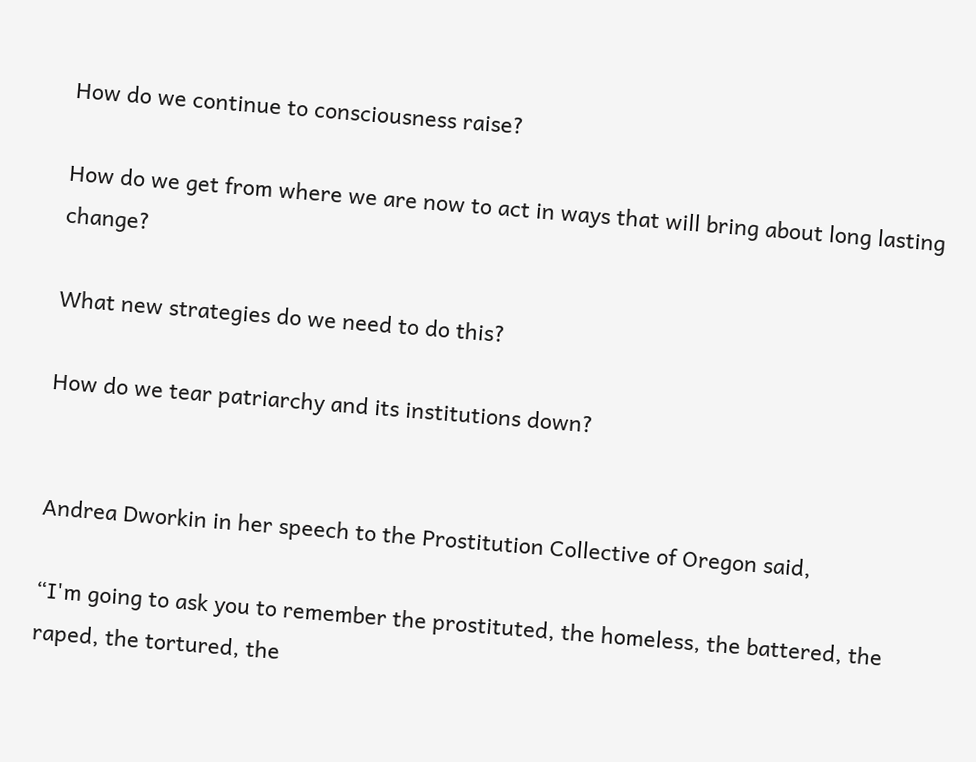How do we continue to consciousness raise?

How do we get from where we are now to act in ways that will bring about long lasting change?

What new strategies do we need to do this?

How do we tear patriarchy and its institutions down?


Andrea Dworkin in her speech to the Prostitution Collective of Oregon said,

“I'm going to ask you to remember the prostituted, the homeless, the battered, the raped, the tortured, the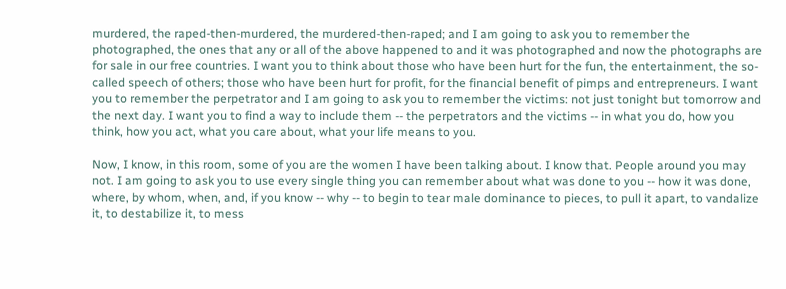murdered, the raped-then-murdered, the murdered-then-raped; and I am going to ask you to remember the photographed, the ones that any or all of the above happened to and it was photographed and now the photographs are for sale in our free countries. I want you to think about those who have been hurt for the fun, the entertainment, the so-called speech of others; those who have been hurt for profit, for the financial benefit of pimps and entrepreneurs. I want you to remember the perpetrator and I am going to ask you to remember the victims: not just tonight but tomorrow and the next day. I want you to find a way to include them -- the perpetrators and the victims -- in what you do, how you think, how you act, what you care about, what your life means to you.

Now, I know, in this room, some of you are the women I have been talking about. I know that. People around you may not. I am going to ask you to use every single thing you can remember about what was done to you -- how it was done, where, by whom, when, and, if you know -- why -- to begin to tear male dominance to pieces, to pull it apart, to vandalize it, to destabilize it, to mess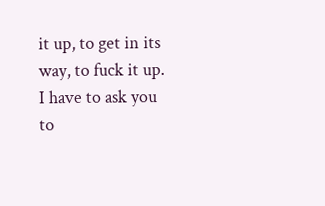it up, to get in its way, to fuck it up. I have to ask you to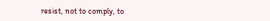resist, not to comply, to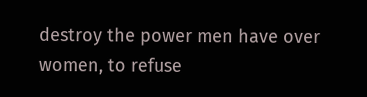destroy the power men have over women, to refuse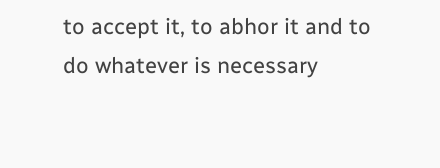to accept it, to abhor it and to do whatever is necessary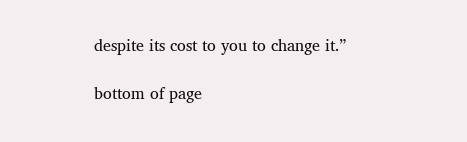despite its cost to you to change it.”

bottom of page